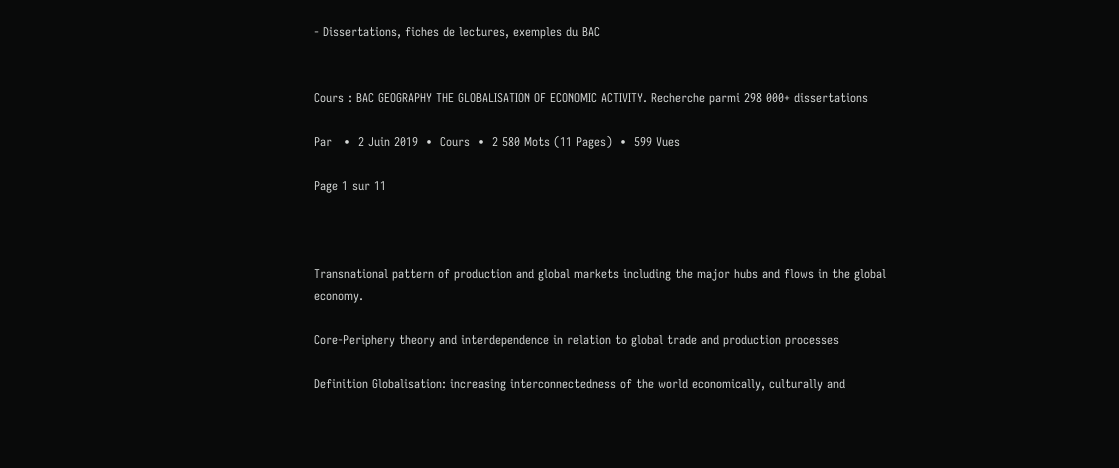- Dissertations, fiches de lectures, exemples du BAC


Cours : BAC GEOGRAPHY THE GLOBALISATION OF ECONOMIC ACTIVITY. Recherche parmi 298 000+ dissertations

Par   •  2 Juin 2019  •  Cours  •  2 580 Mots (11 Pages)  •  599 Vues

Page 1 sur 11



Transnational pattern of production and global markets including the major hubs and flows in the global economy.

Core-Periphery theory and interdependence in relation to global trade and production processes

Definition Globalisation: increasing interconnectedness of the world economically, culturally and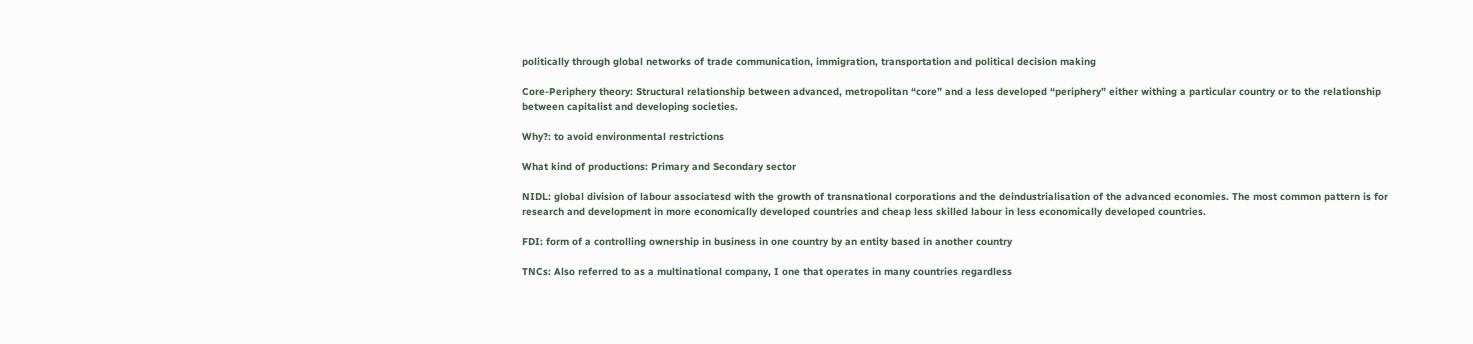politically through global networks of trade communication, immigration, transportation and political decision making

Core-Periphery theory: Structural relationship between advanced, metropolitan “core” and a less developed “periphery” either withing a particular country or to the relationship between capitalist and developing societies.

Why?: to avoid environmental restrictions

What kind of productions: Primary and Secondary sector

NIDL: global division of labour associatesd with the growth of transnational corporations and the deindustrialisation of the advanced economies. The most common pattern is for research and development in more economically developed countries and cheap less skilled labour in less economically developed countries.

FDI: form of a controlling ownership in business in one country by an entity based in another country

TNCs: Also referred to as a multinational company, I one that operates in many countries regardless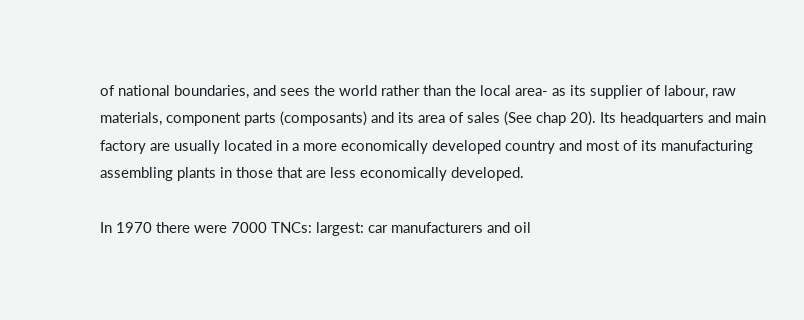of national boundaries, and sees the world rather than the local area- as its supplier of labour, raw materials, component parts (composants) and its area of sales (See chap 20). Its headquarters and main factory are usually located in a more economically developed country and most of its manufacturing assembling plants in those that are less economically developed.

In 1970 there were 7000 TNCs: largest: car manufacturers and oil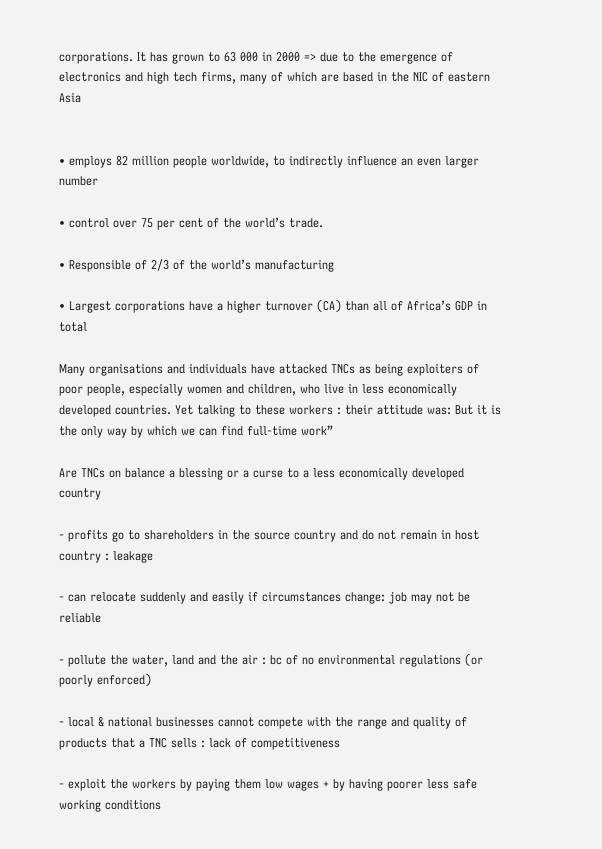corporations. It has grown to 63 000 in 2000 => due to the emergence of electronics and high tech firms, many of which are based in the NIC of eastern Asia


• employs 82 million people worldwide, to indirectly influence an even larger number

• control over 75 per cent of the world’s trade.

• Responsible of 2/3 of the world’s manufacturing

• Largest corporations have a higher turnover (CA) than all of Africa’s GDP in total

Many organisations and individuals have attacked TNCs as being exploiters of poor people, especially women and children, who live in less economically developed countries. Yet talking to these workers : their attitude was: But it is the only way by which we can find full-time work”

Are TNCs on balance a blessing or a curse to a less economically developed country

- profits go to shareholders in the source country and do not remain in host country : leakage

- can relocate suddenly and easily if circumstances change: job may not be reliable

- pollute the water, land and the air : bc of no environmental regulations (or poorly enforced)

- local & national businesses cannot compete with the range and quality of products that a TNC sells : lack of competitiveness

- exploit the workers by paying them low wages + by having poorer less safe working conditions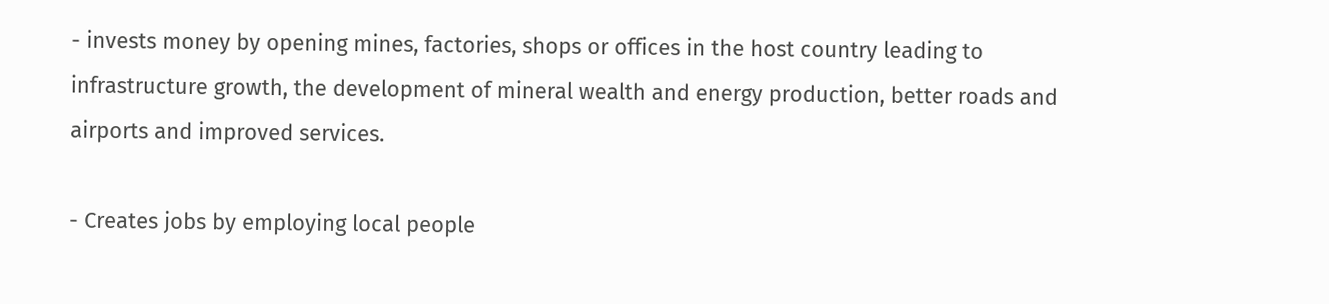- invests money by opening mines, factories, shops or offices in the host country leading to infrastructure growth, the development of mineral wealth and energy production, better roads and airports and improved services.

- Creates jobs by employing local people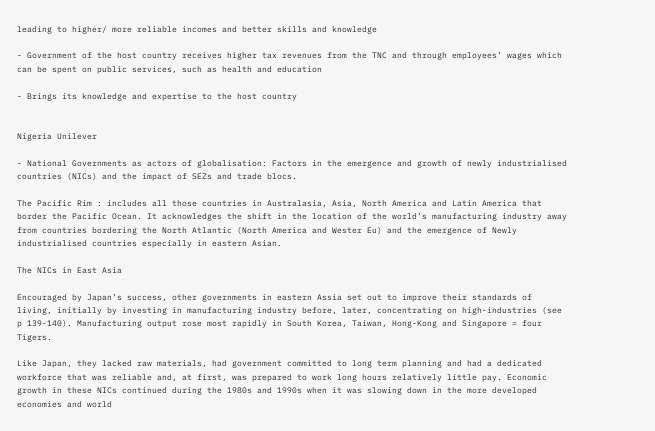leading to higher/ more reliable incomes and better skills and knowledge

- Government of the host country receives higher tax revenues from the TNC and through employees’ wages which can be spent on public services, such as health and education

- Brings its knowledge and expertise to the host country


Nigeria Unilever

- National Governments as actors of globalisation: Factors in the emergence and growth of newly industrialised countries (NICs) and the impact of SEZs and trade blocs.

The Pacific Rim : includes all those countries in Australasia, Asia, North America and Latin America that border the Pacific Ocean. It acknowledges the shift in the location of the world’s manufacturing industry away from countries bordering the North Atlantic (North America and Wester Eu) and the emergence of Newly industrialised countries especially in eastern Asian.

The NICs in East Asia

Encouraged by Japan’s success, other governments in eastern Assia set out to improve their standards of living, initially by investing in manufacturing industry before, later, concentrating on high-industries (see p 139-140). Manufacturing output rose most rapidly in South Korea, Taiwan, Hong-Kong and Singapore = four Tigers.

Like Japan, they lacked raw materials, had government committed to long term planning and had a dedicated workforce that was reliable and, at first, was prepared to work long hours relatively little pay. Economic growth in these NICs continued during the 1980s and 1990s when it was slowing down in the more developed economies and world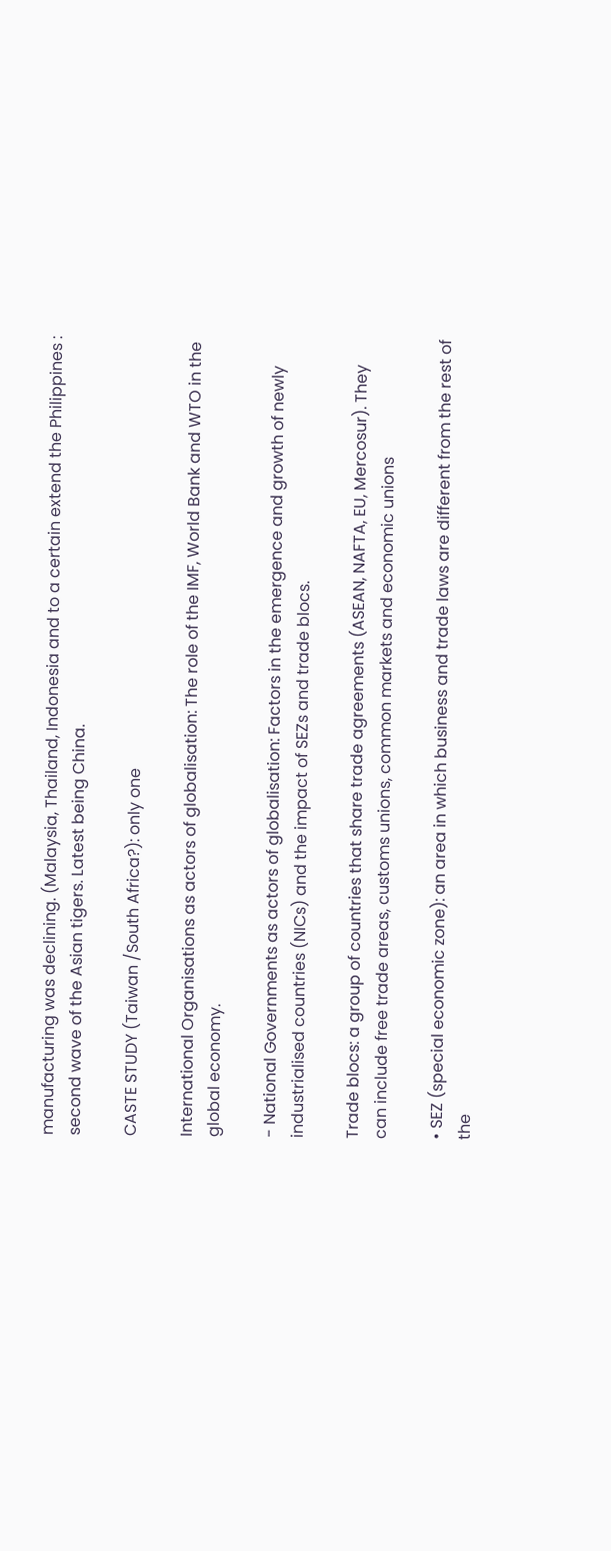manufacturing was declining. (Malaysia, Thailand, Indonesia and to a certain extend the Philippines : second wave of the Asian tigers. Latest being China.

CASTE STUDY (Taiwan /South Africa?): only one

International Organisations as actors of globalisation: The role of the IMF, World Bank and WTO in the global economy.

- National Governments as actors of globalisation: Factors in the emergence and growth of newly industrialised countries (NICs) and the impact of SEZs and trade blocs.

Trade blocs: a group of countries that share trade agreements (ASEAN, NAFTA, EU, Mercosur). They can include free trade areas, customs unions, common markets and economic unions

• SEZ (special economic zone): an area in which business and trade laws are different from the rest of the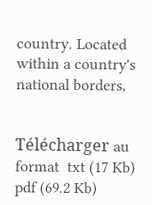country. Located within a country's national borders,


Télécharger au format  txt (17 Kb)   pdf (69.2 Kb)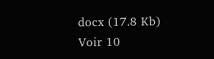docx (17.8 Kb)
Voir 10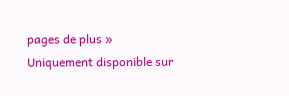pages de plus »
Uniquement disponible sur